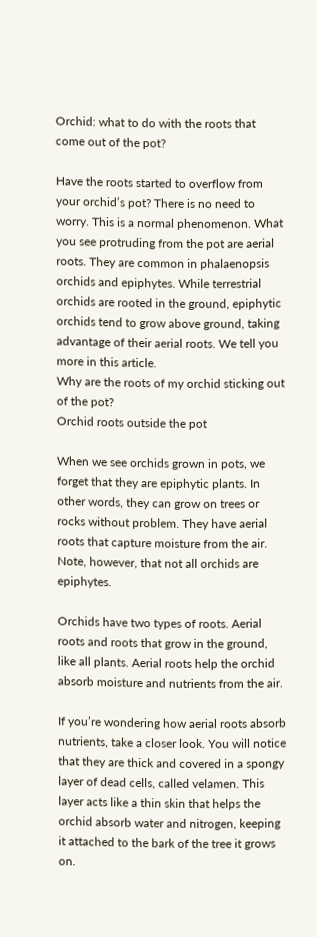Orchid: what to do with the roots that come out of the pot?

Have the roots started to overflow from your orchid’s pot? There is no need to worry. This is a normal phenomenon. What you see protruding from the pot are aerial roots. They are common in phalaenopsis orchids and epiphytes. While terrestrial orchids are rooted in the ground, epiphytic orchids tend to grow above ground, taking advantage of their aerial roots. We tell you more in this article.
Why are the roots of my orchid sticking out of the pot?
Orchid roots outside the pot

When we see orchids grown in pots, we forget that they are epiphytic plants. In other words, they can grow on trees or rocks without problem. They have aerial roots that capture moisture from the air. Note, however, that not all orchids are epiphytes.

Orchids have two types of roots. Aerial roots and roots that grow in the ground, like all plants. Aerial roots help the orchid absorb moisture and nutrients from the air.

If you’re wondering how aerial roots absorb nutrients, take a closer look. You will notice that they are thick and covered in a spongy layer of dead cells, called velamen. This layer acts like a thin skin that helps the orchid absorb water and nitrogen, keeping it attached to the bark of the tree it grows on.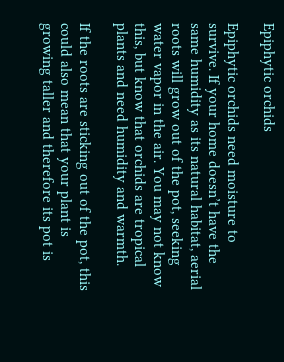Epiphytic orchids

Epiphytic orchids need moisture to survive. If your home doesn’t have the same humidity as its natural habitat, aerial roots will grow out of the pot, seeking water vapor in the air. You may not know this, but know that orchids are tropical plants and need humidity and warmth.

If the roots are sticking out of the pot, this could also mean that your plant is growing taller and therefore its pot is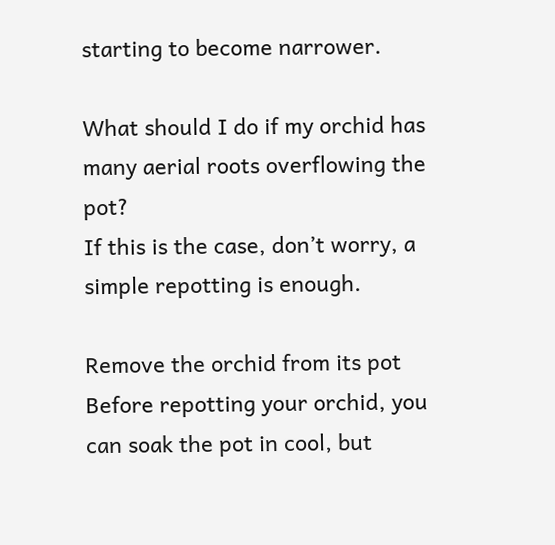starting to become narrower.

What should I do if my orchid has many aerial roots overflowing the pot?
If this is the case, don’t worry, a simple repotting is enough.

Remove the orchid from its pot
Before repotting your orchid, you can soak the pot in cool, but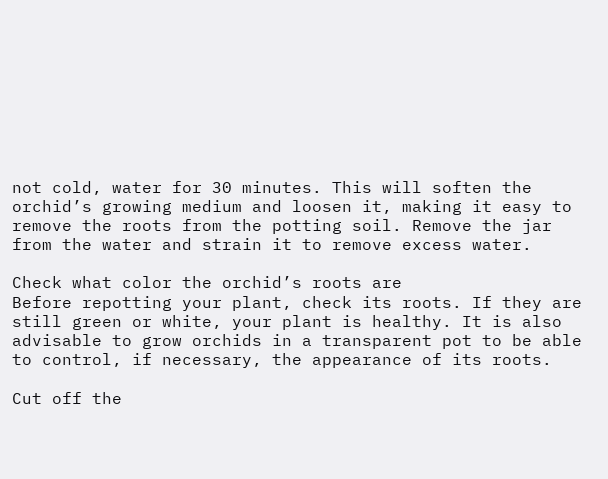not cold, water for 30 minutes. This will soften the orchid’s growing medium and loosen it, making it easy to remove the roots from the potting soil. Remove the jar from the water and strain it to remove excess water.

Check what color the orchid’s roots are
Before repotting your plant, check its roots. If they are still green or white, your plant is healthy. It is also advisable to grow orchids in a transparent pot to be able to control, if necessary, the appearance of its roots.

Cut off the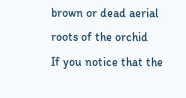brown or dead aerial roots of the orchid
If you notice that the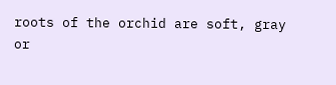roots of the orchid are soft, gray or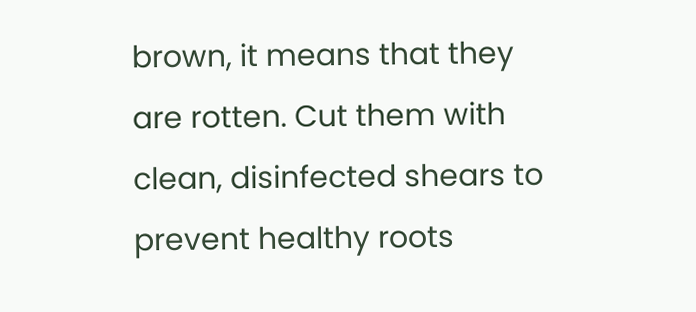brown, it means that they are rotten. Cut them with clean, disinfected shears to prevent healthy roots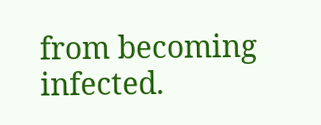from becoming infected.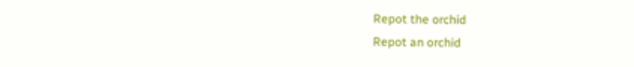Repot the orchid
Repot an orchid